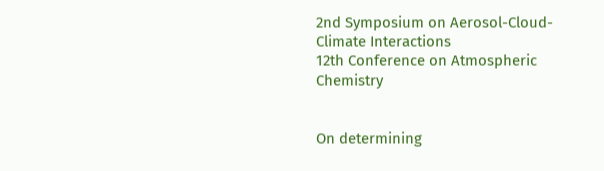2nd Symposium on Aerosol-Cloud-Climate Interactions
12th Conference on Atmospheric Chemistry


On determining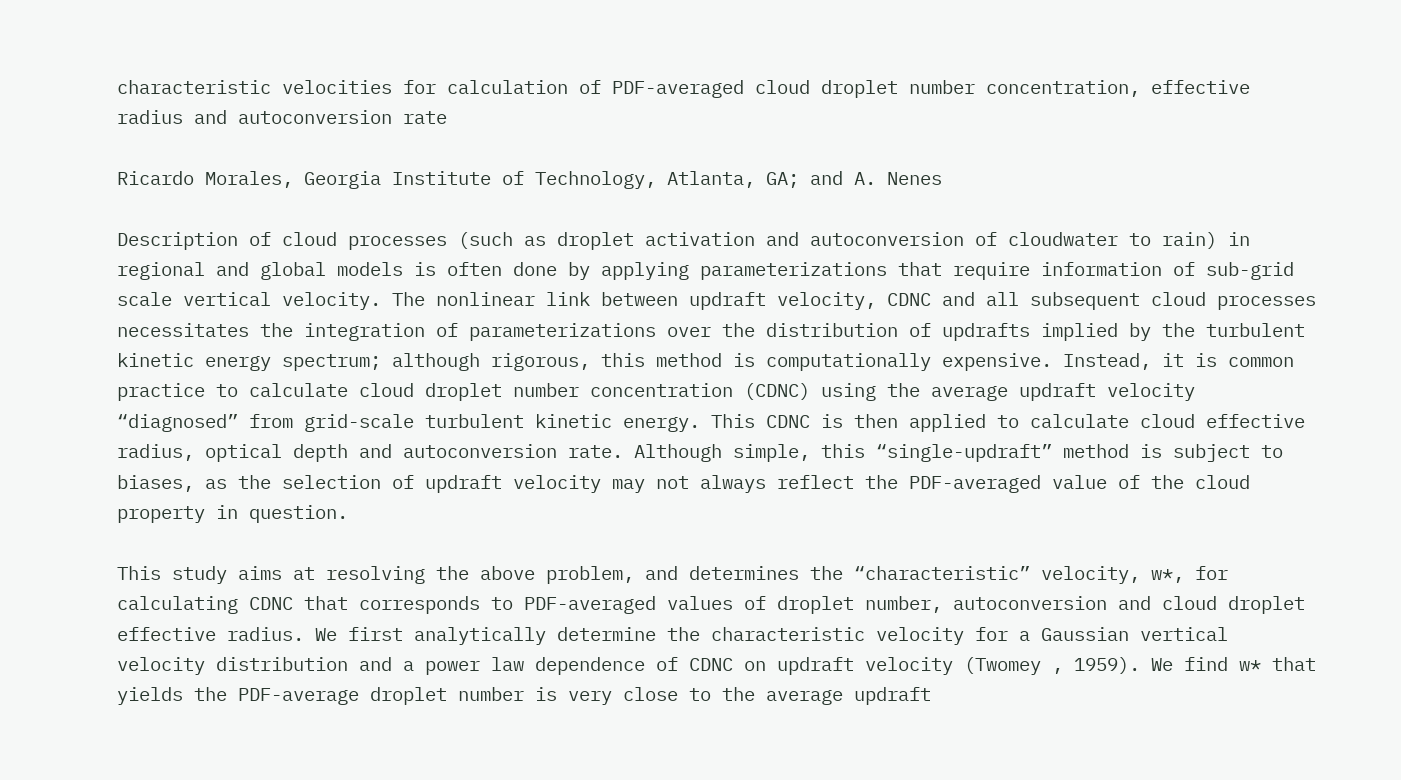characteristic velocities for calculation of PDF-averaged cloud droplet number concentration, effective radius and autoconversion rate

Ricardo Morales, Georgia Institute of Technology, Atlanta, GA; and A. Nenes

Description of cloud processes (such as droplet activation and autoconversion of cloudwater to rain) in regional and global models is often done by applying parameterizations that require information of sub-grid scale vertical velocity. The nonlinear link between updraft velocity, CDNC and all subsequent cloud processes necessitates the integration of parameterizations over the distribution of updrafts implied by the turbulent kinetic energy spectrum; although rigorous, this method is computationally expensive. Instead, it is common practice to calculate cloud droplet number concentration (CDNC) using the average updraft velocity “diagnosed” from grid-scale turbulent kinetic energy. This CDNC is then applied to calculate cloud effective radius, optical depth and autoconversion rate. Although simple, this “single-updraft” method is subject to biases, as the selection of updraft velocity may not always reflect the PDF-averaged value of the cloud property in question.

This study aims at resolving the above problem, and determines the “characteristic” velocity, w*, for calculating CDNC that corresponds to PDF-averaged values of droplet number, autoconversion and cloud droplet effective radius. We first analytically determine the characteristic velocity for a Gaussian vertical velocity distribution and a power law dependence of CDNC on updraft velocity (Twomey , 1959). We find w* that yields the PDF-average droplet number is very close to the average updraft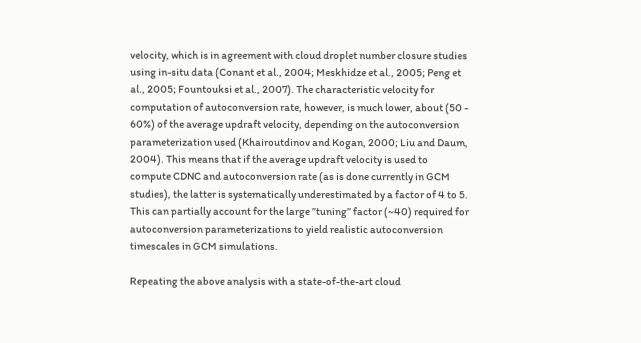velocity, which is in agreement with cloud droplet number closure studies using in-situ data (Conant et al., 2004; Meskhidze et al., 2005; Peng et al., 2005; Fountouksi et al., 2007). The characteristic velocity for computation of autoconversion rate, however, is much lower, about (50 - 60%) of the average updraft velocity, depending on the autoconversion parameterization used (Khairoutdinov and Kogan, 2000; Liu and Daum, 2004). This means that if the average updraft velocity is used to compute CDNC and autoconversion rate (as is done currently in GCM studies), the latter is systematically underestimated by a factor of 4 to 5. This can partially account for the large ”tuning” factor (~40) required for autoconversion parameterizations to yield realistic autoconversion timescales in GCM simulations.

Repeating the above analysis with a state-of-the-art cloud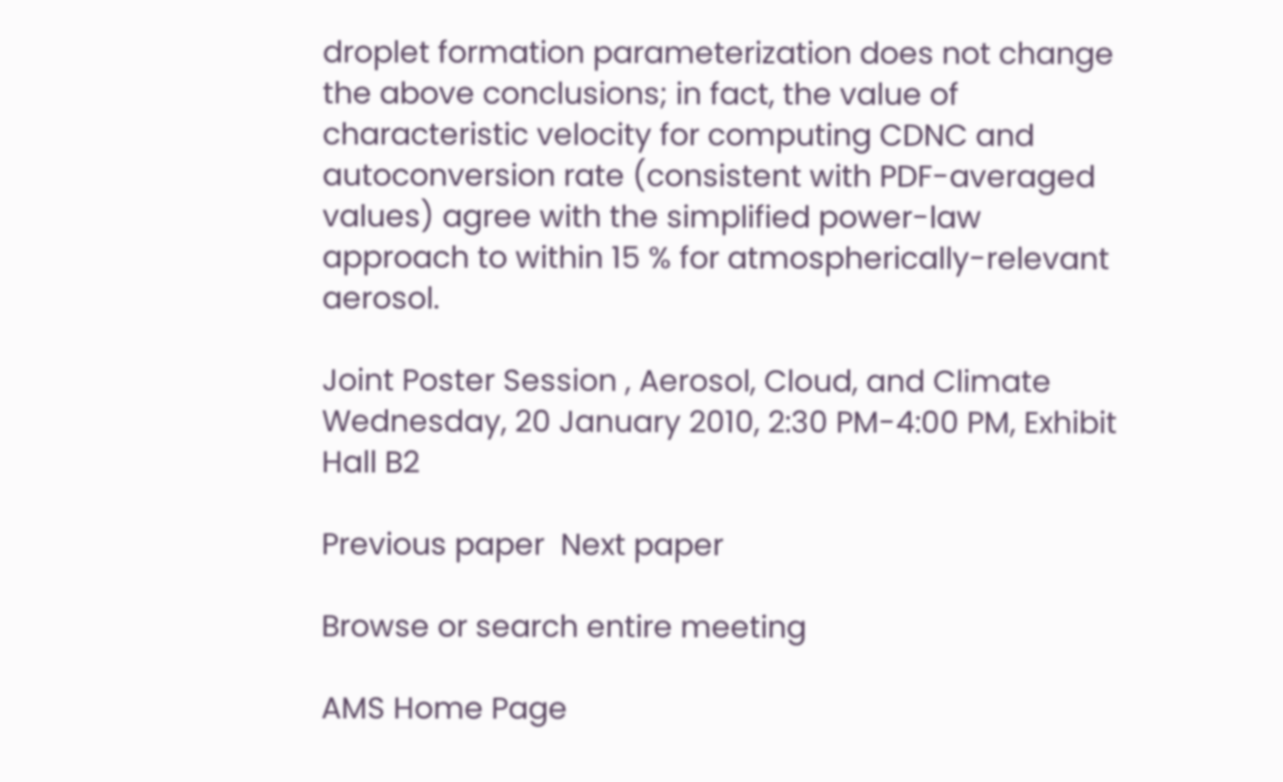droplet formation parameterization does not change the above conclusions; in fact, the value of characteristic velocity for computing CDNC and autoconversion rate (consistent with PDF-averaged values) agree with the simplified power-law approach to within 15 % for atmospherically-relevant aerosol.

Joint Poster Session , Aerosol, Cloud, and Climate
Wednesday, 20 January 2010, 2:30 PM-4:00 PM, Exhibit Hall B2

Previous paper  Next paper

Browse or search entire meeting

AMS Home Page